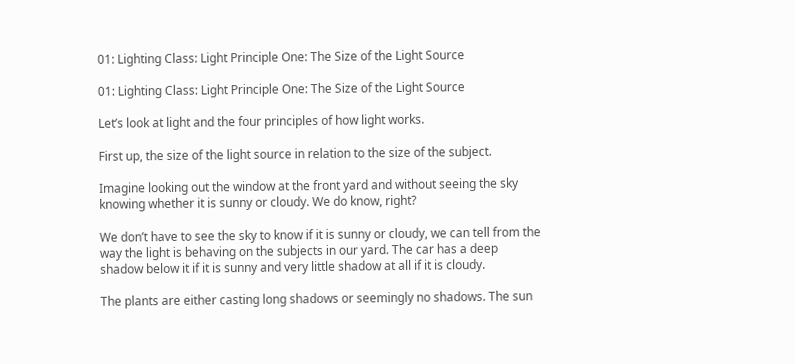01: Lighting Class: Light Principle One: The Size of the Light Source

01: Lighting Class: Light Principle One: The Size of the Light Source

Let’s look at light and the four principles of how light works.

First up, the size of the light source in relation to the size of the subject.

Imagine looking out the window at the front yard and without seeing the sky knowing whether it is sunny or cloudy. We do know, right?

We don’t have to see the sky to know if it is sunny or cloudy, we can tell from the way the light is behaving on the subjects in our yard. The car has a deep shadow below it if it is sunny and very little shadow at all if it is cloudy.

The plants are either casting long shadows or seemingly no shadows. The sun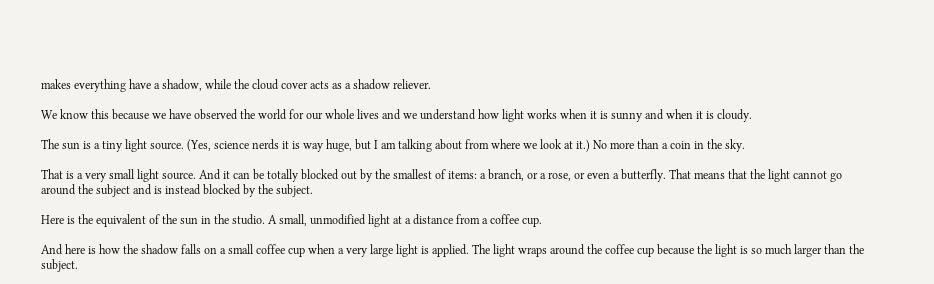makes everything have a shadow, while the cloud cover acts as a shadow reliever.

We know this because we have observed the world for our whole lives and we understand how light works when it is sunny and when it is cloudy.

The sun is a tiny light source. (Yes, science nerds it is way huge, but I am talking about from where we look at it.) No more than a coin in the sky.

That is a very small light source. And it can be totally blocked out by the smallest of items: a branch, or a rose, or even a butterfly. That means that the light cannot go around the subject and is instead blocked by the subject.

Here is the equivalent of the sun in the studio. A small, unmodified light at a distance from a coffee cup.

And here is how the shadow falls on a small coffee cup when a very large light is applied. The light wraps around the coffee cup because the light is so much larger than the subject.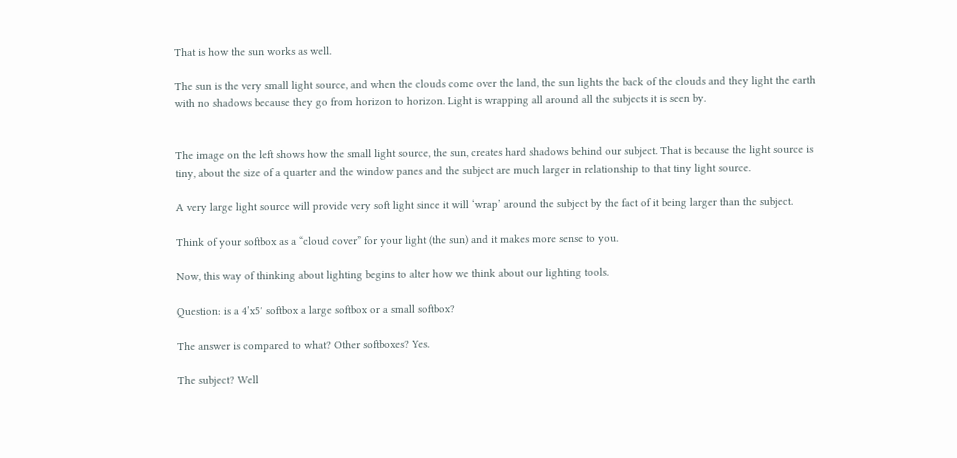That is how the sun works as well.

The sun is the very small light source, and when the clouds come over the land, the sun lights the back of the clouds and they light the earth with no shadows because they go from horizon to horizon. Light is wrapping all around all the subjects it is seen by.


The image on the left shows how the small light source, the sun, creates hard shadows behind our subject. That is because the light source is tiny, about the size of a quarter and the window panes and the subject are much larger in relationship to that tiny light source.

A very large light source will provide very soft light since it will ‘wrap’ around the subject by the fact of it being larger than the subject.

Think of your softbox as a “cloud cover” for your light (the sun) and it makes more sense to you.

Now, this way of thinking about lighting begins to alter how we think about our lighting tools.

Question: is a 4’x5′ softbox a large softbox or a small softbox?

The answer is compared to what? Other softboxes? Yes.

The subject? Well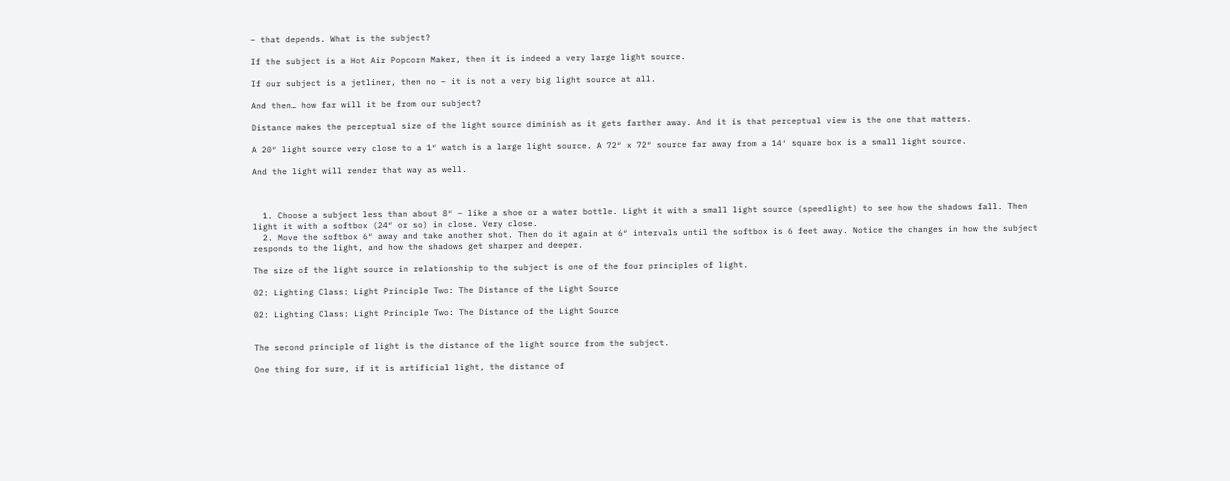– that depends. What is the subject?

If the subject is a Hot Air Popcorn Maker, then it is indeed a very large light source.

If our subject is a jetliner, then no – it is not a very big light source at all.

And then… how far will it be from our subject?

Distance makes the perceptual size of the light source diminish as it gets farther away. And it is that perceptual view is the one that matters.

A 20″ light source very close to a 1″ watch is a large light source. A 72″ x 72″ source far away from a 14′ square box is a small light source.

And the light will render that way as well.



  1. Choose a subject less than about 8″ – like a shoe or a water bottle. Light it with a small light source (speedlight) to see how the shadows fall. Then light it with a softbox (24″ or so) in close. Very close.
  2. Move the softbox 6″ away and take another shot. Then do it again at 6″ intervals until the softbox is 6 feet away. Notice the changes in how the subject responds to the light, and how the shadows get sharper and deeper.

The size of the light source in relationship to the subject is one of the four principles of light.

02: Lighting Class: Light Principle Two: The Distance of the Light Source

02: Lighting Class: Light Principle Two: The Distance of the Light Source


The second principle of light is the distance of the light source from the subject.

One thing for sure, if it is artificial light, the distance of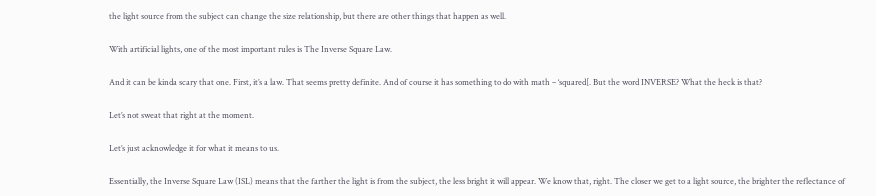the light source from the subject can change the size relationship, but there are other things that happen as well.

With artificial lights, one of the most important rules is The Inverse Square Law.

And it can be kinda scary that one. First, it’s a law. That seems pretty definite. And of course it has something to do with math – ‘squared[. But the word INVERSE? What the heck is that?

Let’s not sweat that right at the moment.

Let’s just acknowledge it for what it means to us.

Essentially, the Inverse Square Law (ISL) means that the farther the light is from the subject, the less bright it will appear. We know that, right. The closer we get to a light source, the brighter the reflectance of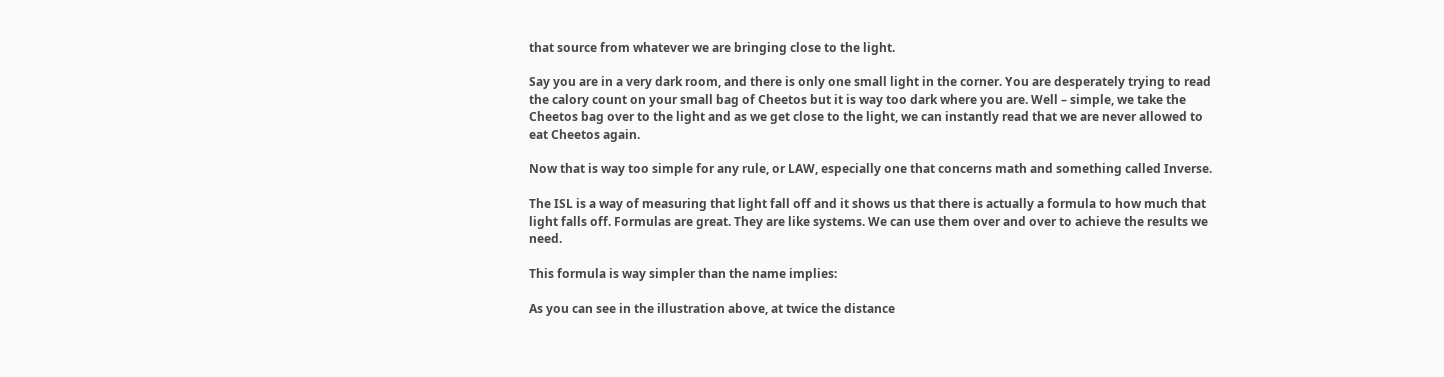that source from whatever we are bringing close to the light.

Say you are in a very dark room, and there is only one small light in the corner. You are desperately trying to read the calory count on your small bag of Cheetos but it is way too dark where you are. Well – simple, we take the Cheetos bag over to the light and as we get close to the light, we can instantly read that we are never allowed to eat Cheetos again.

Now that is way too simple for any rule, or LAW, especially one that concerns math and something called Inverse.

The ISL is a way of measuring that light fall off and it shows us that there is actually a formula to how much that light falls off. Formulas are great. They are like systems. We can use them over and over to achieve the results we need.

This formula is way simpler than the name implies:

As you can see in the illustration above, at twice the distance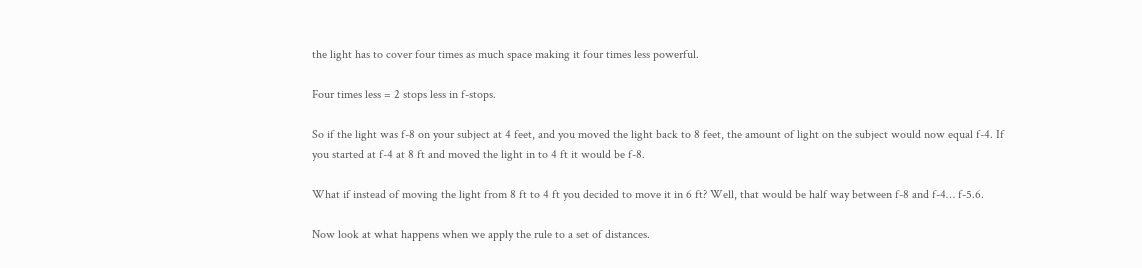the light has to cover four times as much space making it four times less powerful.

Four times less = 2 stops less in f-stops.

So if the light was f-8 on your subject at 4 feet, and you moved the light back to 8 feet, the amount of light on the subject would now equal f-4. If you started at f-4 at 8 ft and moved the light in to 4 ft it would be f-8.

What if instead of moving the light from 8 ft to 4 ft you decided to move it in 6 ft? Well, that would be half way between f-8 and f-4… f-5.6.

Now look at what happens when we apply the rule to a set of distances.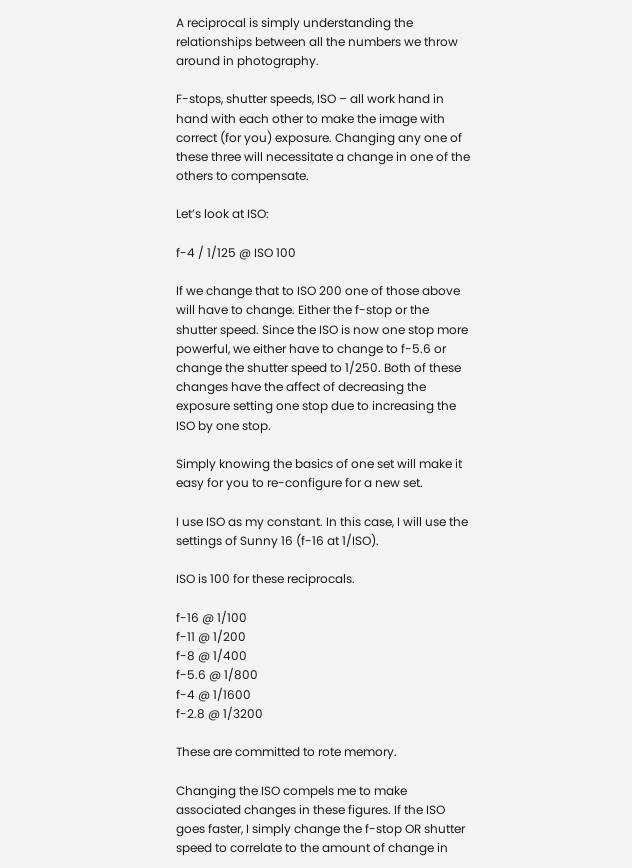A reciprocal is simply understanding the relationships between all the numbers we throw around in photography.

F-stops, shutter speeds, ISO – all work hand in hand with each other to make the image with correct (for you) exposure. Changing any one of these three will necessitate a change in one of the others to compensate.

Let’s look at ISO:

f-4 / 1/125 @ ISO 100

If we change that to ISO 200 one of those above will have to change. Either the f-stop or the shutter speed. Since the ISO is now one stop more powerful, we either have to change to f-5.6 or change the shutter speed to 1/250. Both of these changes have the affect of decreasing the exposure setting one stop due to increasing the ISO by one stop.

Simply knowing the basics of one set will make it easy for you to re-configure for a new set.

I use ISO as my constant. In this case, I will use the settings of Sunny 16 (f-16 at 1/ISO).

ISO is 100 for these reciprocals.

f-16 @ 1/100
f-11 @ 1/200
f-8 @ 1/400
f-5.6 @ 1/800
f-4 @ 1/1600
f-2.8 @ 1/3200

These are committed to rote memory.

Changing the ISO compels me to make associated changes in these figures. If the ISO goes faster, I simply change the f-stop OR shutter speed to correlate to the amount of change in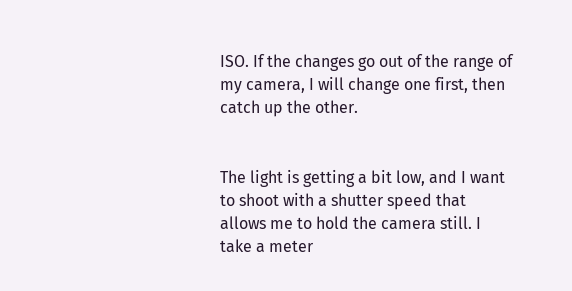ISO. If the changes go out of the range of my camera, I will change one first, then catch up the other.


The light is getting a bit low, and I want to shoot with a shutter speed that allows me to hold the camera still. I take a meter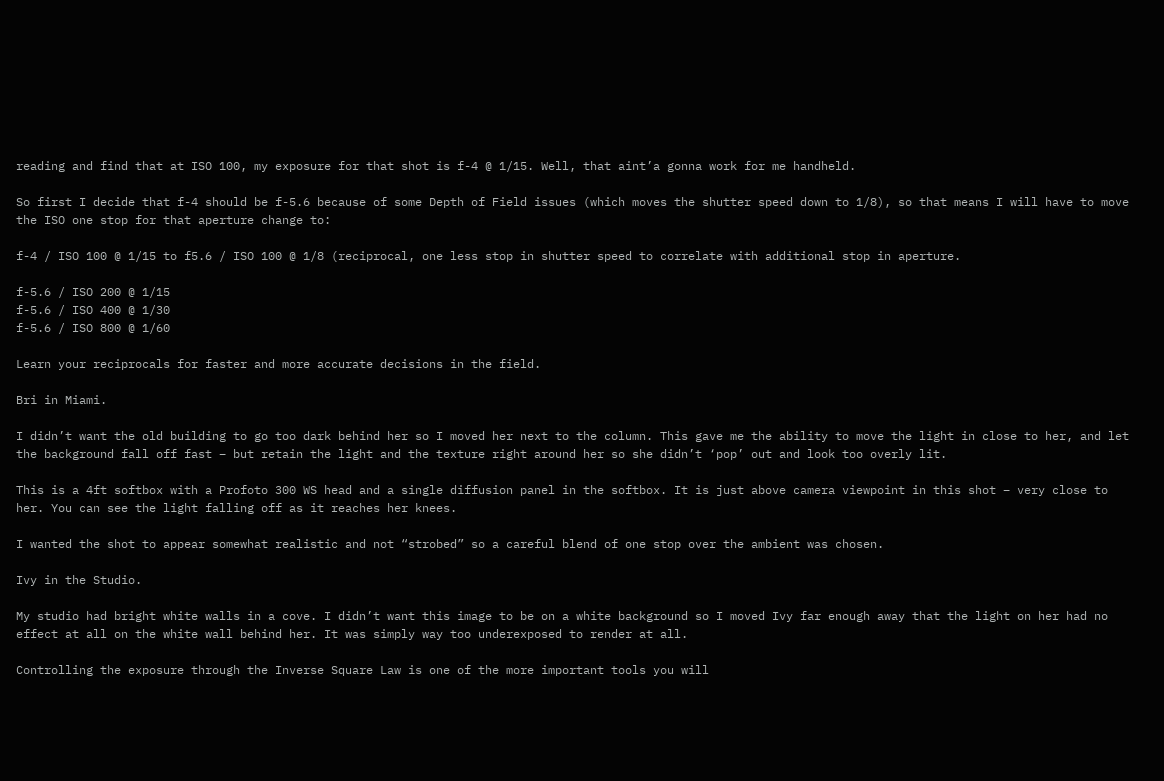reading and find that at ISO 100, my exposure for that shot is f-4 @ 1/15. Well, that aint’a gonna work for me handheld.

So first I decide that f-4 should be f-5.6 because of some Depth of Field issues (which moves the shutter speed down to 1/8), so that means I will have to move the ISO one stop for that aperture change to:

f-4 / ISO 100 @ 1/15 to f5.6 / ISO 100 @ 1/8 (reciprocal, one less stop in shutter speed to correlate with additional stop in aperture.

f-5.6 / ISO 200 @ 1/15
f-5.6 / ISO 400 @ 1/30
f-5.6 / ISO 800 @ 1/60

Learn your reciprocals for faster and more accurate decisions in the field.

Bri in Miami.

I didn’t want the old building to go too dark behind her so I moved her next to the column. This gave me the ability to move the light in close to her, and let the background fall off fast – but retain the light and the texture right around her so she didn’t ‘pop’ out and look too overly lit.

This is a 4ft softbox with a Profoto 300 WS head and a single diffusion panel in the softbox. It is just above camera viewpoint in this shot – very close to her. You can see the light falling off as it reaches her knees.

I wanted the shot to appear somewhat realistic and not “strobed” so a careful blend of one stop over the ambient was chosen.

Ivy in the Studio.

My studio had bright white walls in a cove. I didn’t want this image to be on a white background so I moved Ivy far enough away that the light on her had no effect at all on the white wall behind her. It was simply way too underexposed to render at all.

Controlling the exposure through the Inverse Square Law is one of the more important tools you will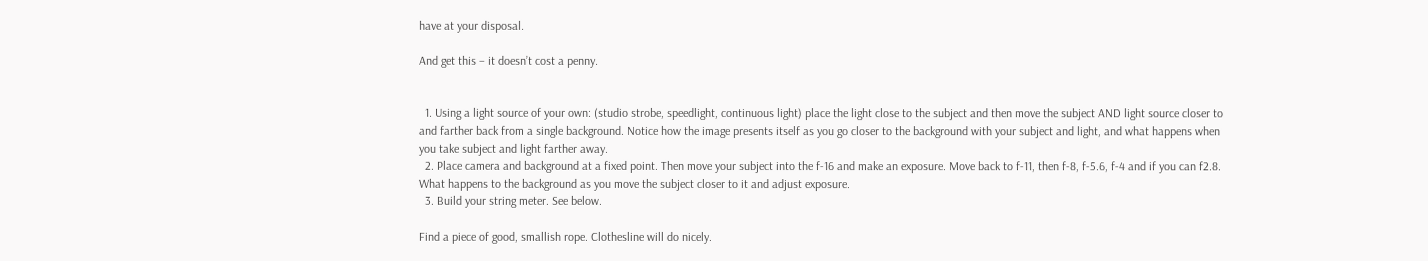have at your disposal.

And get this – it doesn’t cost a penny.


  1. Using a light source of your own: (studio strobe, speedlight, continuous light) place the light close to the subject and then move the subject AND light source closer to and farther back from a single background. Notice how the image presents itself as you go closer to the background with your subject and light, and what happens when you take subject and light farther away.
  2. Place camera and background at a fixed point. Then move your subject into the f-16 and make an exposure. Move back to f-11, then f-8, f-5.6, f-4 and if you can f2.8. What happens to the background as you move the subject closer to it and adjust exposure.
  3. Build your string meter. See below.

Find a piece of good, smallish rope. Clothesline will do nicely.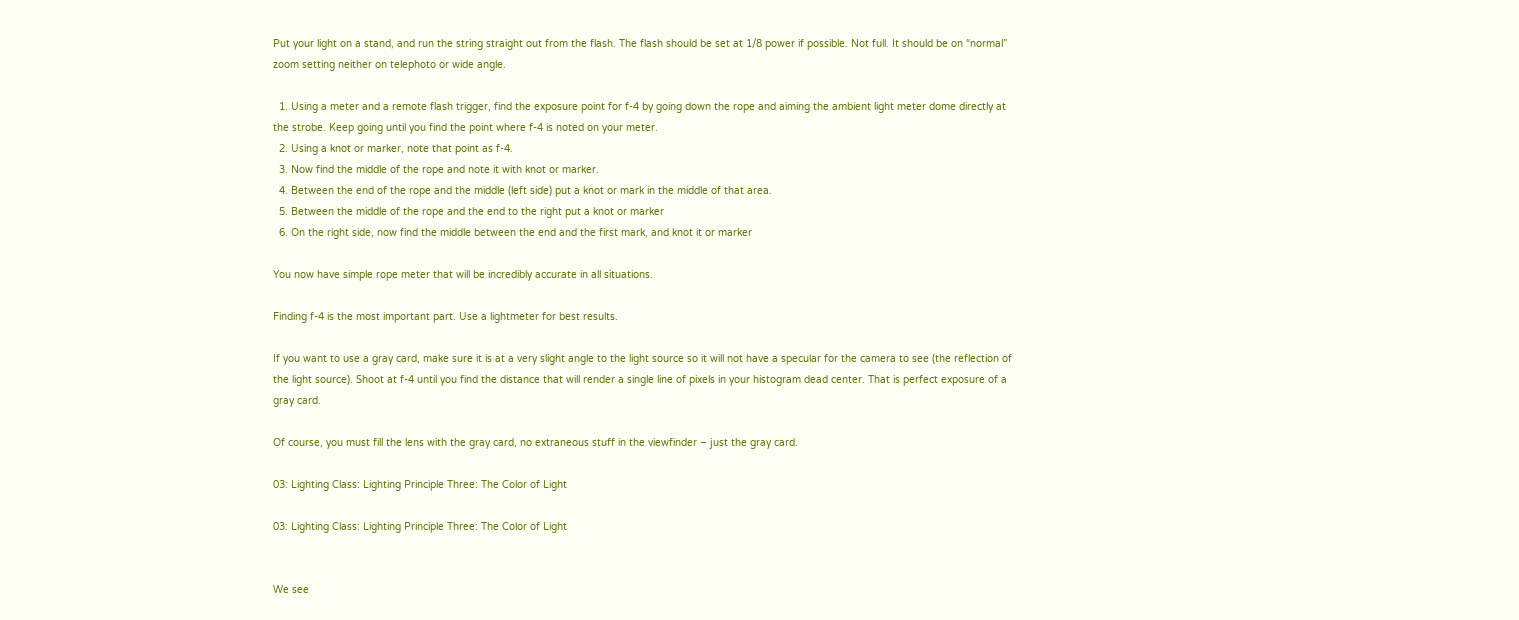Put your light on a stand, and run the string straight out from the flash. The flash should be set at 1/8 power if possible. Not full. It should be on “normal” zoom setting neither on telephoto or wide angle.

  1. Using a meter and a remote flash trigger, find the exposure point for f-4 by going down the rope and aiming the ambient light meter dome directly at the strobe. Keep going until you find the point where f-4 is noted on your meter.
  2. Using a knot or marker, note that point as f-4.
  3. Now find the middle of the rope and note it with knot or marker.
  4. Between the end of the rope and the middle (left side) put a knot or mark in the middle of that area.
  5. Between the middle of the rope and the end to the right put a knot or marker
  6. On the right side, now find the middle between the end and the first mark, and knot it or marker

You now have simple rope meter that will be incredibly accurate in all situations.

Finding f-4 is the most important part. Use a lightmeter for best results.

If you want to use a gray card, make sure it is at a very slight angle to the light source so it will not have a specular for the camera to see (the reflection of the light source). Shoot at f-4 until you find the distance that will render a single line of pixels in your histogram dead center. That is perfect exposure of a gray card.

Of course, you must fill the lens with the gray card, no extraneous stuff in the viewfinder – just the gray card.

03: Lighting Class: Lighting Principle Three: The Color of Light

03: Lighting Class: Lighting Principle Three: The Color of Light


We see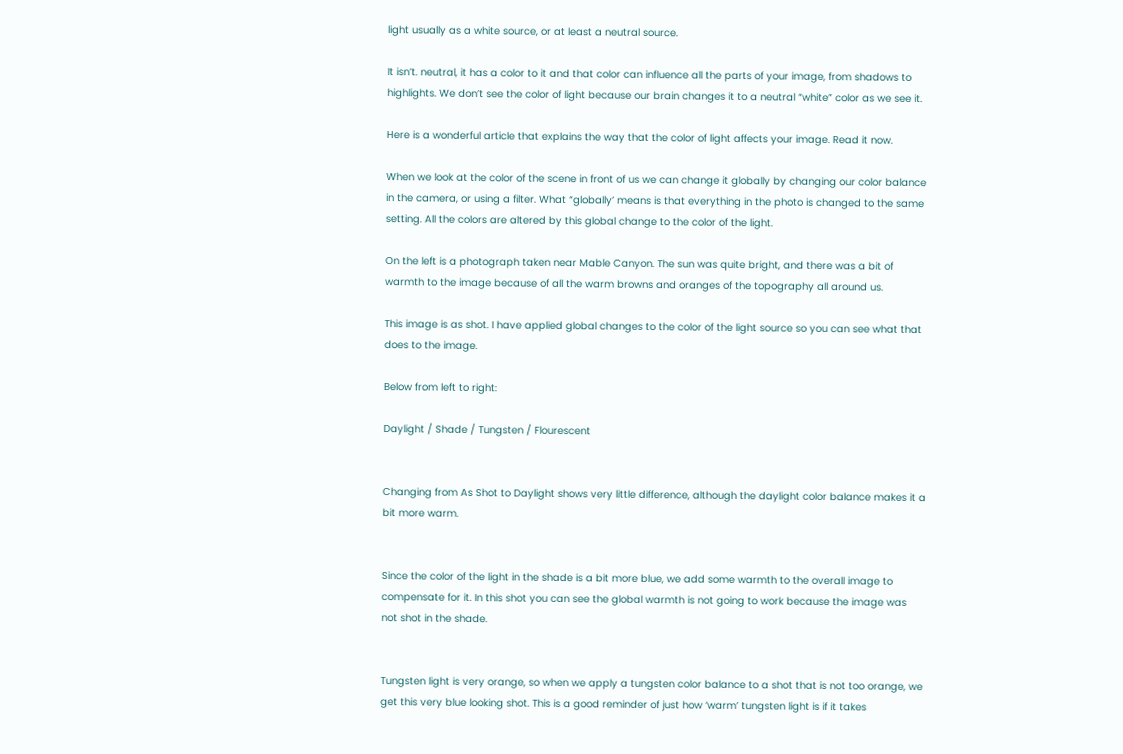light usually as a white source, or at least a neutral source.

It isn’t. neutral, it has a color to it and that color can influence all the parts of your image, from shadows to highlights. We don’t see the color of light because our brain changes it to a neutral “white” color as we see it.

Here is a wonderful article that explains the way that the color of light affects your image. Read it now.

When we look at the color of the scene in front of us we can change it globally by changing our color balance in the camera, or using a filter. What “globally’ means is that everything in the photo is changed to the same setting. All the colors are altered by this global change to the color of the light.

On the left is a photograph taken near Mable Canyon. The sun was quite bright, and there was a bit of warmth to the image because of all the warm browns and oranges of the topography all around us.

This image is as shot. I have applied global changes to the color of the light source so you can see what that does to the image.

Below from left to right:

Daylight / Shade / Tungsten / Flourescent


Changing from As Shot to Daylight shows very little difference, although the daylight color balance makes it a bit more warm.


Since the color of the light in the shade is a bit more blue, we add some warmth to the overall image to compensate for it. In this shot you can see the global warmth is not going to work because the image was not shot in the shade.


Tungsten light is very orange, so when we apply a tungsten color balance to a shot that is not too orange, we get this very blue looking shot. This is a good reminder of just how ‘warm’ tungsten light is if it takes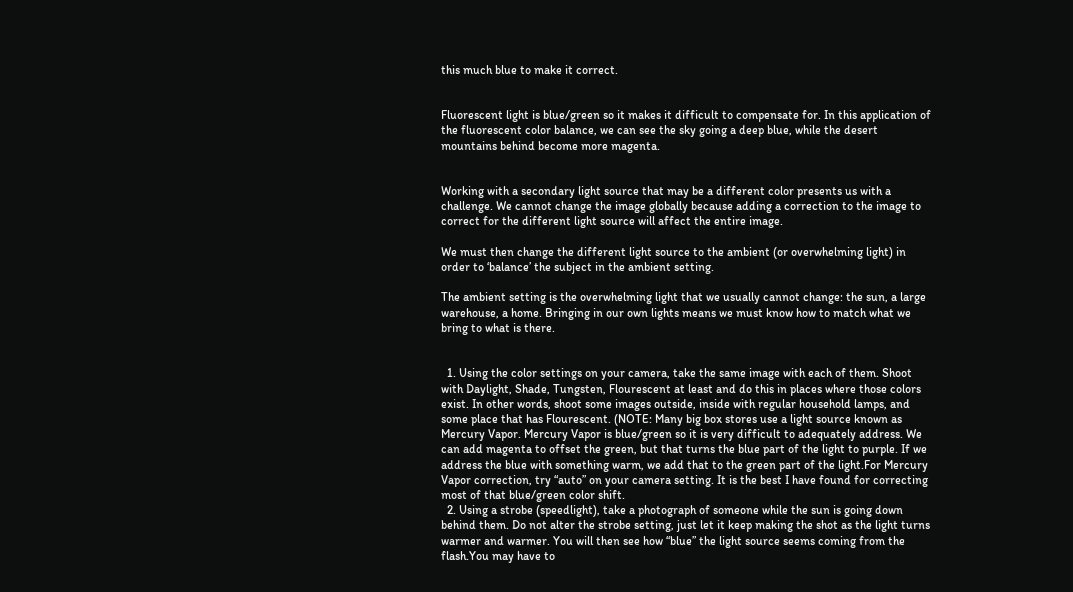this much blue to make it correct.


Fluorescent light is blue/green so it makes it difficult to compensate for. In this application of the fluorescent color balance, we can see the sky going a deep blue, while the desert mountains behind become more magenta.


Working with a secondary light source that may be a different color presents us with a challenge. We cannot change the image globally because adding a correction to the image to correct for the different light source will affect the entire image.

We must then change the different light source to the ambient (or overwhelming light) in order to ‘balance’ the subject in the ambient setting.

The ambient setting is the overwhelming light that we usually cannot change: the sun, a large warehouse, a home. Bringing in our own lights means we must know how to match what we bring to what is there.


  1. Using the color settings on your camera, take the same image with each of them. Shoot with Daylight, Shade, Tungsten, Flourescent at least and do this in places where those colors exist. In other words, shoot some images outside, inside with regular household lamps, and some place that has Flourescent. (NOTE: Many big box stores use a light source known as Mercury Vapor. Mercury Vapor is blue/green so it is very difficult to adequately address. We can add magenta to offset the green, but that turns the blue part of the light to purple. If we address the blue with something warm, we add that to the green part of the light.For Mercury Vapor correction, try “auto” on your camera setting. It is the best I have found for correcting most of that blue/green color shift.
  2. Using a strobe (speedlight), take a photograph of someone while the sun is going down behind them. Do not alter the strobe setting, just let it keep making the shot as the light turns warmer and warmer. You will then see how “blue” the light source seems coming from the flash.You may have to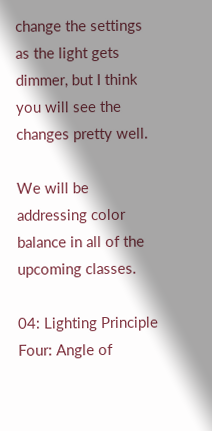change the settings as the light gets dimmer, but I think you will see the changes pretty well.

We will be addressing color balance in all of the upcoming classes.

04: Lighting Principle Four: Angle of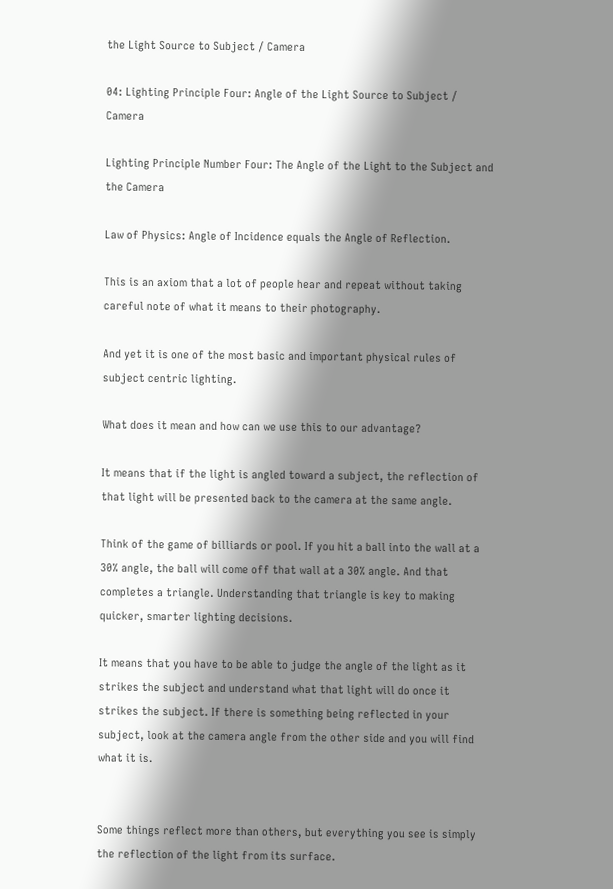the Light Source to Subject / Camera

04: Lighting Principle Four: Angle of the Light Source to Subject / Camera

Lighting Principle Number Four: The Angle of the Light to the Subject and the Camera

Law of Physics: Angle of Incidence equals the Angle of Reflection.

This is an axiom that a lot of people hear and repeat without taking careful note of what it means to their photography.

And yet it is one of the most basic and important physical rules of subject centric lighting.

What does it mean and how can we use this to our advantage?

It means that if the light is angled toward a subject, the reflection of that light will be presented back to the camera at the same angle.

Think of the game of billiards or pool. If you hit a ball into the wall at a 30% angle, the ball will come off that wall at a 30% angle. And that completes a triangle. Understanding that triangle is key to making quicker, smarter lighting decisions.

It means that you have to be able to judge the angle of the light as it strikes the subject and understand what that light will do once it strikes the subject. If there is something being reflected in your subject, look at the camera angle from the other side and you will find what it is.


Some things reflect more than others, but everything you see is simply the reflection of the light from its surface.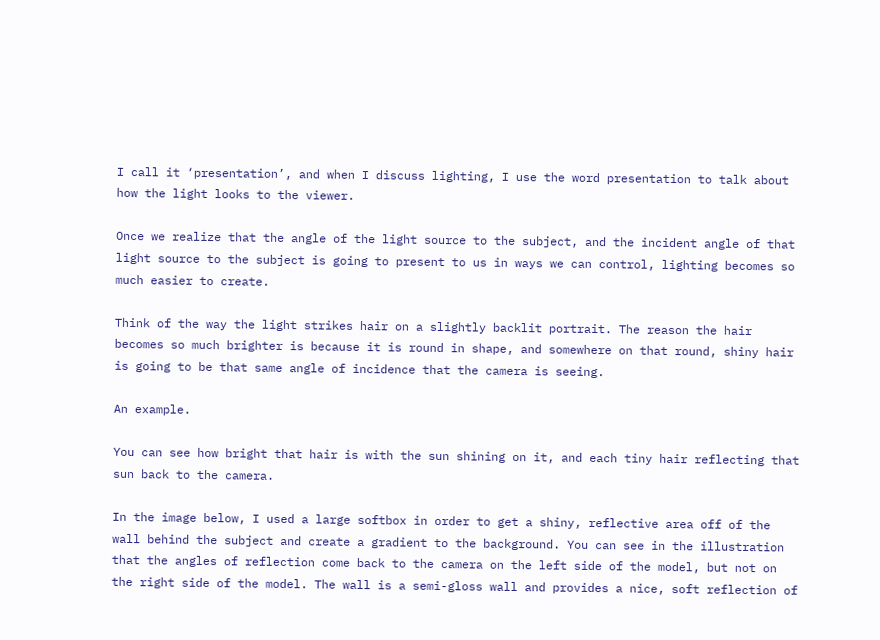I call it ‘presentation’, and when I discuss lighting, I use the word presentation to talk about how the light looks to the viewer.

Once we realize that the angle of the light source to the subject, and the incident angle of that light source to the subject is going to present to us in ways we can control, lighting becomes so much easier to create.

Think of the way the light strikes hair on a slightly backlit portrait. The reason the hair becomes so much brighter is because it is round in shape, and somewhere on that round, shiny hair is going to be that same angle of incidence that the camera is seeing.

An example.

You can see how bright that hair is with the sun shining on it, and each tiny hair reflecting that sun back to the camera.

In the image below, I used a large softbox in order to get a shiny, reflective area off of the wall behind the subject and create a gradient to the background. You can see in the illustration that the angles of reflection come back to the camera on the left side of the model, but not on the right side of the model. The wall is a semi-gloss wall and provides a nice, soft reflection of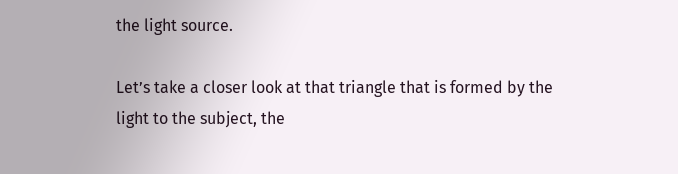the light source.

Let’s take a closer look at that triangle that is formed by the light to the subject, the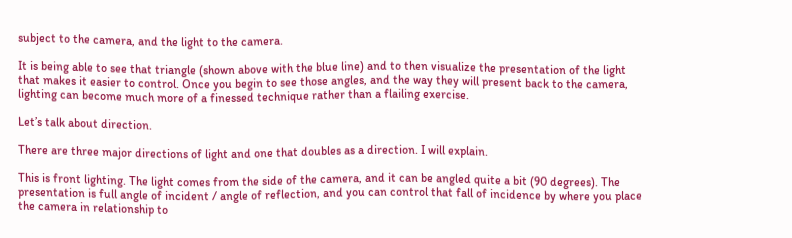subject to the camera, and the light to the camera.

It is being able to see that triangle (shown above with the blue line) and to then visualize the presentation of the light that makes it easier to control. Once you begin to see those angles, and the way they will present back to the camera, lighting can become much more of a finessed technique rather than a flailing exercise.

Let’s talk about direction.

There are three major directions of light and one that doubles as a direction. I will explain.

This is front lighting. The light comes from the side of the camera, and it can be angled quite a bit (90 degrees). The presentation is full angle of incident / angle of reflection, and you can control that fall of incidence by where you place the camera in relationship to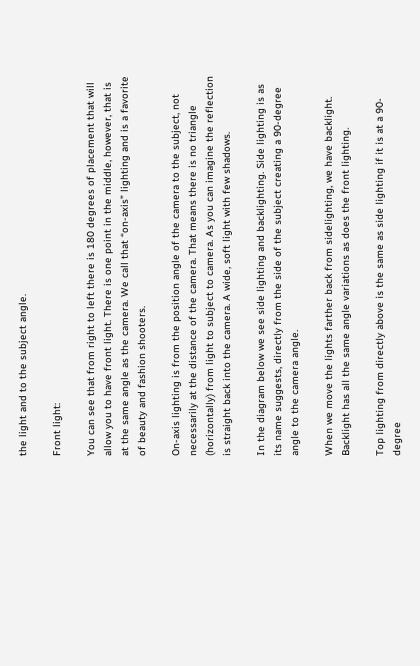the light and to the subject angle.

Front light:

You can see that from right to left there is 180 degrees of placement that will allow you to have front light. There is one point in the middle, however, that is at the same angle as the camera. We call that “on-axis” lighting and is a favorite of beauty and fashion shooters.

On-axis lighting is from the position angle of the camera to the subject, not necessarily at the distance of the camera. That means there is no triangle (horizontally) from light to subject to camera. As you can imagine the reflection is straight back into the camera. A wide, soft light with few shadows.

In the diagram below we see side lighting and backlighting. Side lighting is as its name suggests, directly from the side of the subject creating a 90-degree angle to the camera angle.

When we move the lights farther back from sidelighting, we have backlight. Backlight has all the same angle variations as does the front lighting.

Top lighting from directly above is the same as side lighting if it is at a 90-degree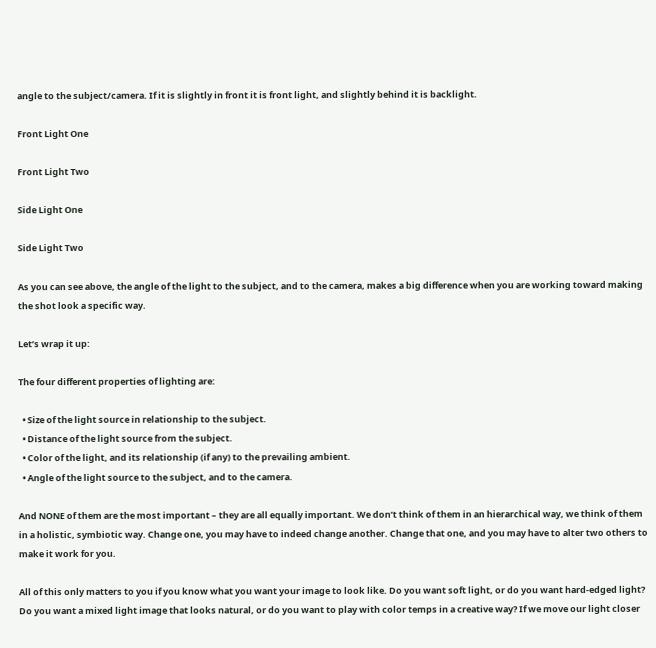angle to the subject/camera. If it is slightly in front it is front light, and slightly behind it is backlight.

Front Light One

Front Light Two

Side Light One

Side Light Two

As you can see above, the angle of the light to the subject, and to the camera, makes a big difference when you are working toward making the shot look a specific way.

Let’s wrap it up:

The four different properties of lighting are:

  • Size of the light source in relationship to the subject.
  • Distance of the light source from the subject.
  • Color of the light, and its relationship (if any) to the prevailing ambient.
  • Angle of the light source to the subject, and to the camera.

And NONE of them are the most important – they are all equally important. We don’t think of them in an hierarchical way, we think of them in a holistic, symbiotic way. Change one, you may have to indeed change another. Change that one, and you may have to alter two others to make it work for you.

All of this only matters to you if you know what you want your image to look like. Do you want soft light, or do you want hard-edged light? Do you want a mixed light image that looks natural, or do you want to play with color temps in a creative way? If we move our light closer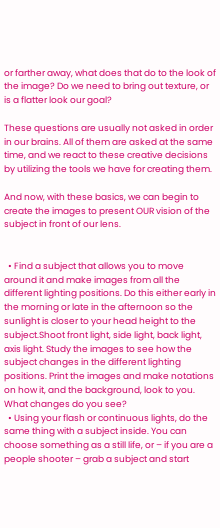or farther away, what does that do to the look of the image? Do we need to bring out texture, or is a flatter look our goal?

These questions are usually not asked in order in our brains. All of them are asked at the same time, and we react to these creative decisions by utilizing the tools we have for creating them.

And now, with these basics, we can begin to create the images to present OUR vision of the subject in front of our lens.


  • Find a subject that allows you to move around it and make images from all the different lighting positions. Do this either early in the morning or late in the afternoon so the sunlight is closer to your head height to the subject.Shoot front light, side light, back light, axis light. Study the images to see how the subject changes in the different lighting positions. Print the images and make notations on how it, and the background, look to you. What changes do you see?
  • Using your flash or continuous lights, do the same thing with a subject inside. You can choose something as a still life, or – if you are a people shooter – grab a subject and start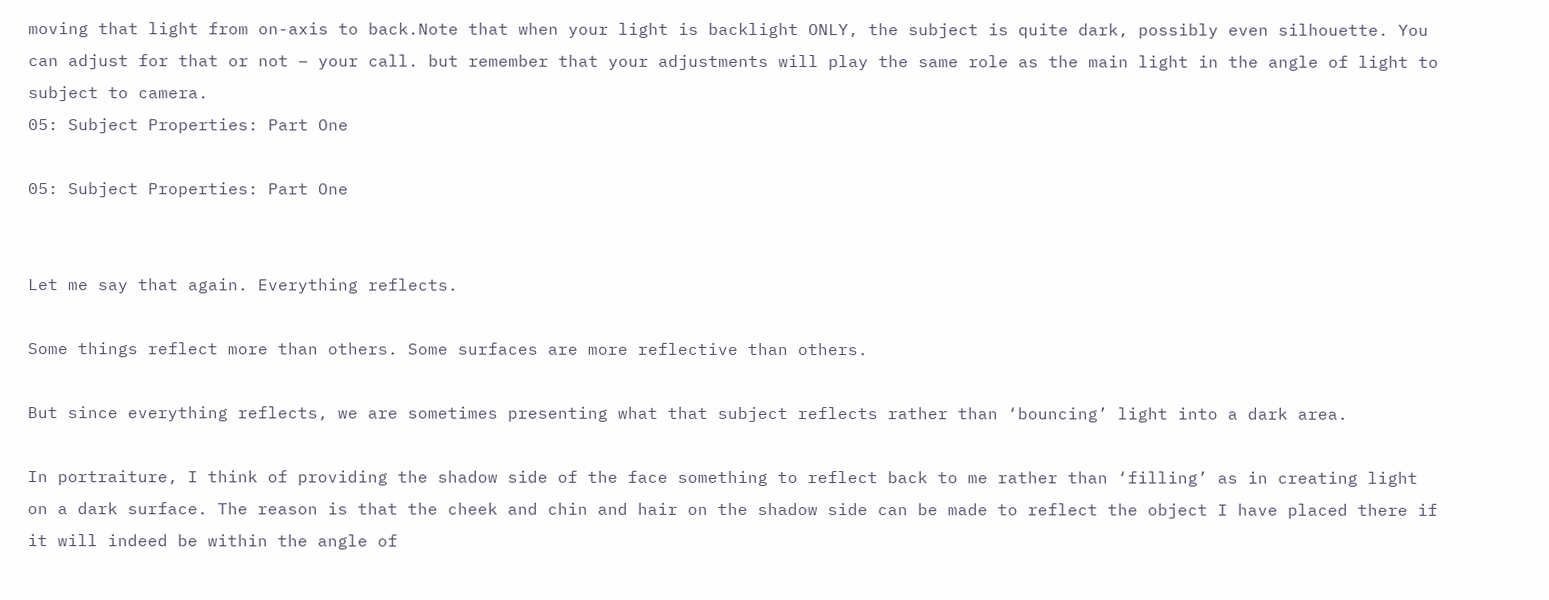moving that light from on-axis to back.Note that when your light is backlight ONLY, the subject is quite dark, possibly even silhouette. You can adjust for that or not – your call. but remember that your adjustments will play the same role as the main light in the angle of light to subject to camera.
05: Subject Properties: Part One

05: Subject Properties: Part One


Let me say that again. Everything reflects.

Some things reflect more than others. Some surfaces are more reflective than others.

But since everything reflects, we are sometimes presenting what that subject reflects rather than ‘bouncing’ light into a dark area.

In portraiture, I think of providing the shadow side of the face something to reflect back to me rather than ‘filling’ as in creating light on a dark surface. The reason is that the cheek and chin and hair on the shadow side can be made to reflect the object I have placed there if it will indeed be within the angle of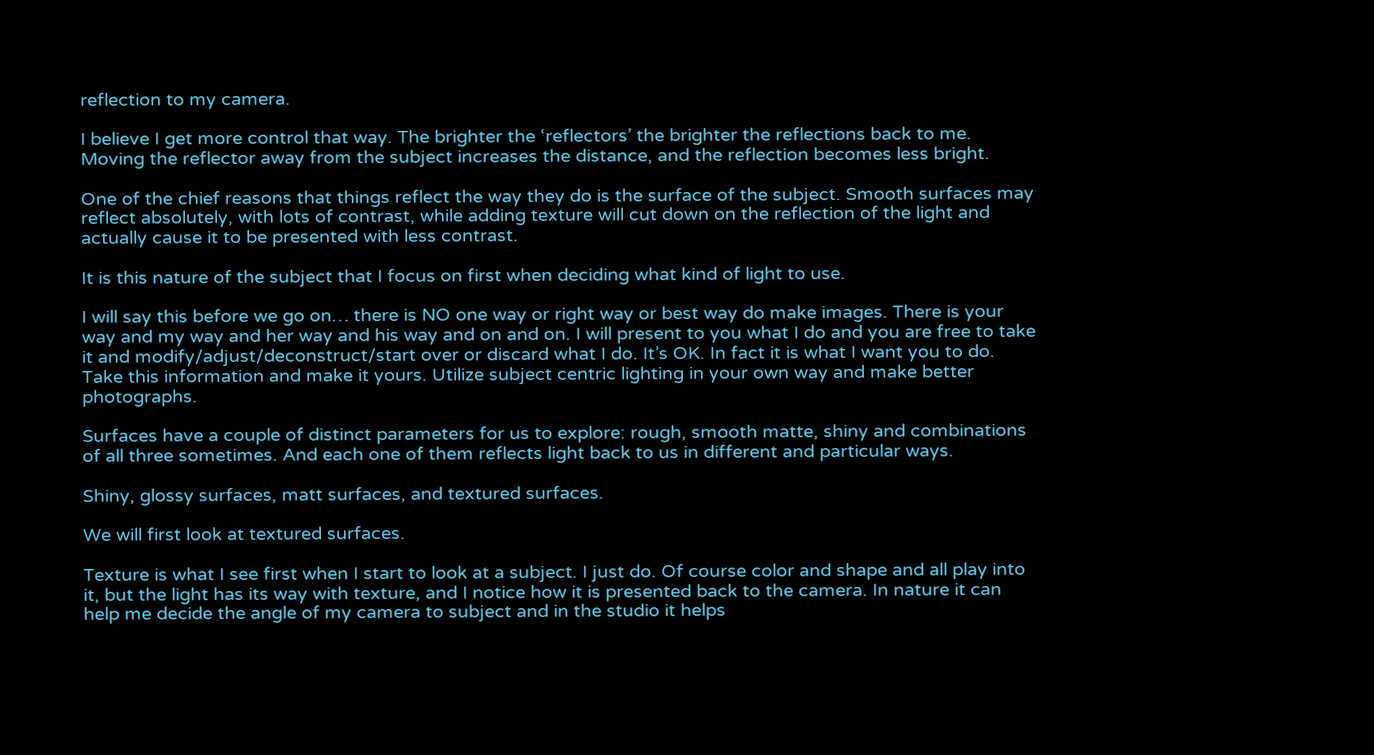reflection to my camera.

I believe I get more control that way. The brighter the ‘reflectors’ the brighter the reflections back to me. Moving the reflector away from the subject increases the distance, and the reflection becomes less bright.

One of the chief reasons that things reflect the way they do is the surface of the subject. Smooth surfaces may reflect absolutely, with lots of contrast, while adding texture will cut down on the reflection of the light and actually cause it to be presented with less contrast.

It is this nature of the subject that I focus on first when deciding what kind of light to use.

I will say this before we go on… there is NO one way or right way or best way do make images. There is your way and my way and her way and his way and on and on. I will present to you what I do and you are free to take it and modify/adjust/deconstruct/start over or discard what I do. It’s OK. In fact it is what I want you to do. Take this information and make it yours. Utilize subject centric lighting in your own way and make better photographs.

Surfaces have a couple of distinct parameters for us to explore: rough, smooth matte, shiny and combinations of all three sometimes. And each one of them reflects light back to us in different and particular ways.

Shiny, glossy surfaces, matt surfaces, and textured surfaces.

We will first look at textured surfaces.

Texture is what I see first when I start to look at a subject. I just do. Of course color and shape and all play into it, but the light has its way with texture, and I notice how it is presented back to the camera. In nature it can help me decide the angle of my camera to subject and in the studio it helps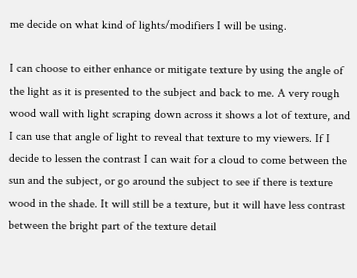me decide on what kind of lights/modifiers I will be using.

I can choose to either enhance or mitigate texture by using the angle of the light as it is presented to the subject and back to me. A very rough wood wall with light scraping down across it shows a lot of texture, and I can use that angle of light to reveal that texture to my viewers. If I decide to lessen the contrast I can wait for a cloud to come between the sun and the subject, or go around the subject to see if there is texture wood in the shade. It will still be a texture, but it will have less contrast between the bright part of the texture detail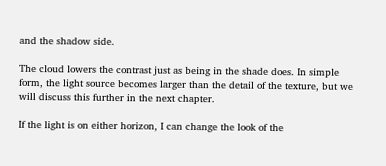and the shadow side.

The cloud lowers the contrast just as being in the shade does. In simple form, the light source becomes larger than the detail of the texture, but we will discuss this further in the next chapter.

If the light is on either horizon, I can change the look of the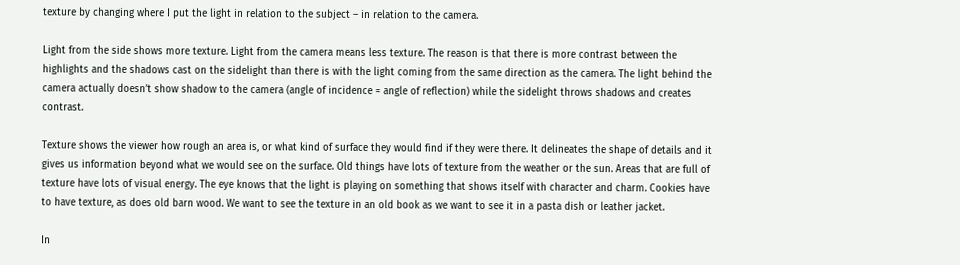texture by changing where I put the light in relation to the subject – in relation to the camera.

Light from the side shows more texture. Light from the camera means less texture. The reason is that there is more contrast between the highlights and the shadows cast on the sidelight than there is with the light coming from the same direction as the camera. The light behind the camera actually doesn’t show shadow to the camera (angle of incidence = angle of reflection) while the sidelight throws shadows and creates contrast.

Texture shows the viewer how rough an area is, or what kind of surface they would find if they were there. It delineates the shape of details and it gives us information beyond what we would see on the surface. Old things have lots of texture from the weather or the sun. Areas that are full of texture have lots of visual energy. The eye knows that the light is playing on something that shows itself with character and charm. Cookies have to have texture, as does old barn wood. We want to see the texture in an old book as we want to see it in a pasta dish or leather jacket.

In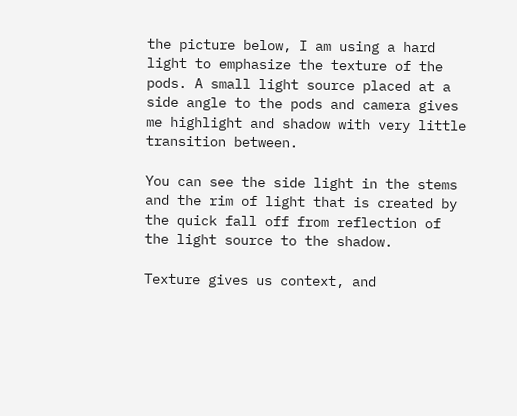the picture below, I am using a hard light to emphasize the texture of the pods. A small light source placed at a side angle to the pods and camera gives me highlight and shadow with very little transition between.

You can see the side light in the stems and the rim of light that is created by the quick fall off from reflection of the light source to the shadow.

Texture gives us context, and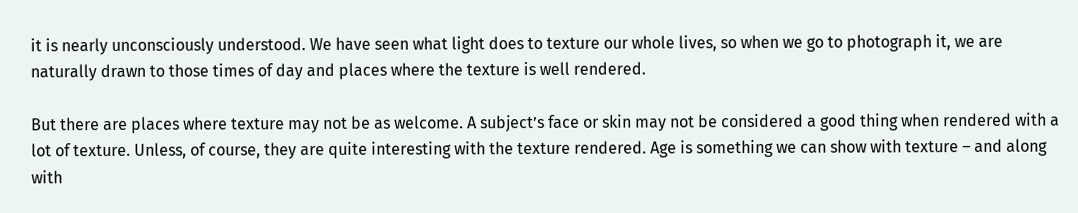it is nearly unconsciously understood. We have seen what light does to texture our whole lives, so when we go to photograph it, we are naturally drawn to those times of day and places where the texture is well rendered.

But there are places where texture may not be as welcome. A subject’s face or skin may not be considered a good thing when rendered with a lot of texture. Unless, of course, they are quite interesting with the texture rendered. Age is something we can show with texture – and along with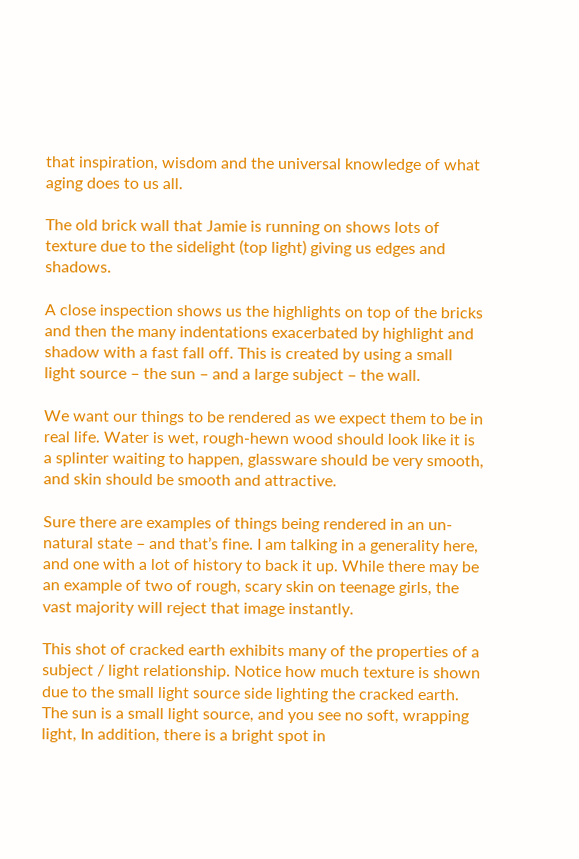that inspiration, wisdom and the universal knowledge of what aging does to us all.

The old brick wall that Jamie is running on shows lots of texture due to the sidelight (top light) giving us edges and shadows.

A close inspection shows us the highlights on top of the bricks and then the many indentations exacerbated by highlight and shadow with a fast fall off. This is created by using a small light source – the sun – and a large subject – the wall.

We want our things to be rendered as we expect them to be in real life. Water is wet, rough-hewn wood should look like it is a splinter waiting to happen, glassware should be very smooth, and skin should be smooth and attractive.

Sure there are examples of things being rendered in an un-natural state – and that’s fine. I am talking in a generality here, and one with a lot of history to back it up. While there may be an example of two of rough, scary skin on teenage girls, the vast majority will reject that image instantly.

This shot of cracked earth exhibits many of the properties of a subject / light relationship. Notice how much texture is shown due to the small light source side lighting the cracked earth. The sun is a small light source, and you see no soft, wrapping light, In addition, there is a bright spot in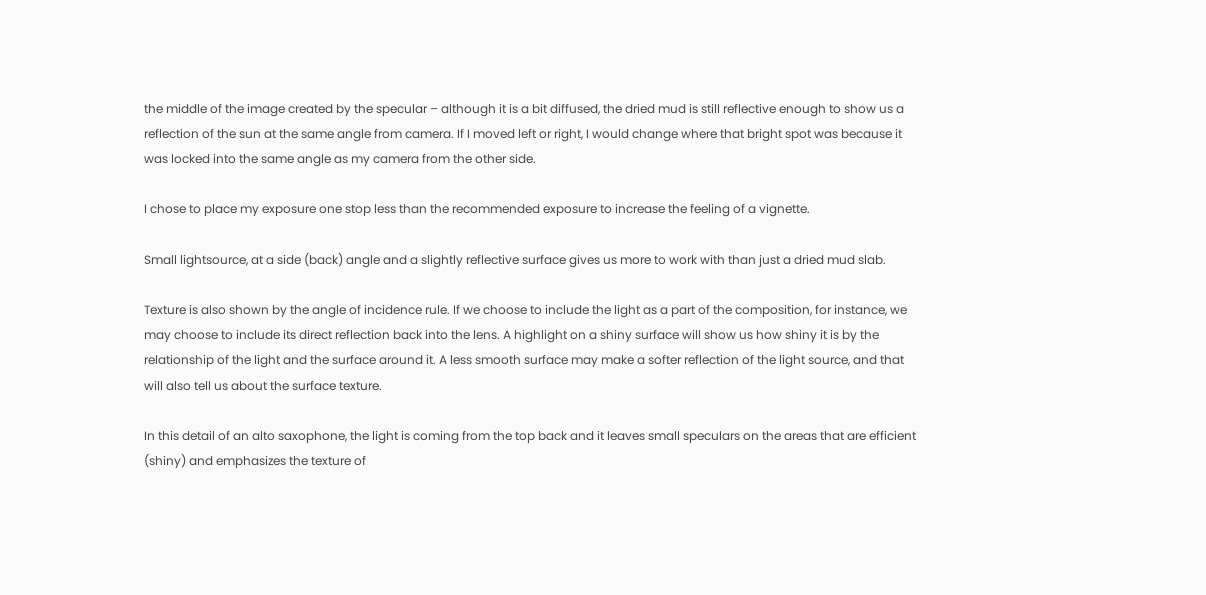the middle of the image created by the specular – although it is a bit diffused, the dried mud is still reflective enough to show us a reflection of the sun at the same angle from camera. If I moved left or right, I would change where that bright spot was because it was locked into the same angle as my camera from the other side.

I chose to place my exposure one stop less than the recommended exposure to increase the feeling of a vignette.

Small lightsource, at a side (back) angle and a slightly reflective surface gives us more to work with than just a dried mud slab.

Texture is also shown by the angle of incidence rule. If we choose to include the light as a part of the composition, for instance, we may choose to include its direct reflection back into the lens. A highlight on a shiny surface will show us how shiny it is by the relationship of the light and the surface around it. A less smooth surface may make a softer reflection of the light source, and that will also tell us about the surface texture.

In this detail of an alto saxophone, the light is coming from the top back and it leaves small speculars on the areas that are efficient (shiny) and emphasizes the texture of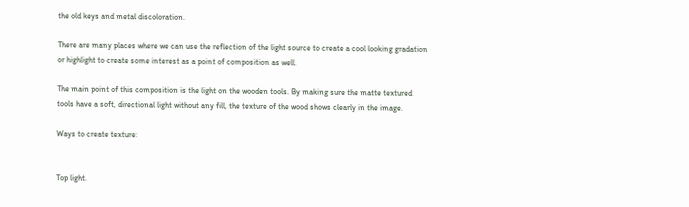the old keys and metal discoloration.

There are many places where we can use the reflection of the light source to create a cool looking gradation or highlight to create some interest as a point of composition as well.

The main point of this composition is the light on the wooden tools. By making sure the matte textured tools have a soft, directional light without any fill, the texture of the wood shows clearly in the image.

Ways to create texture:


Top light.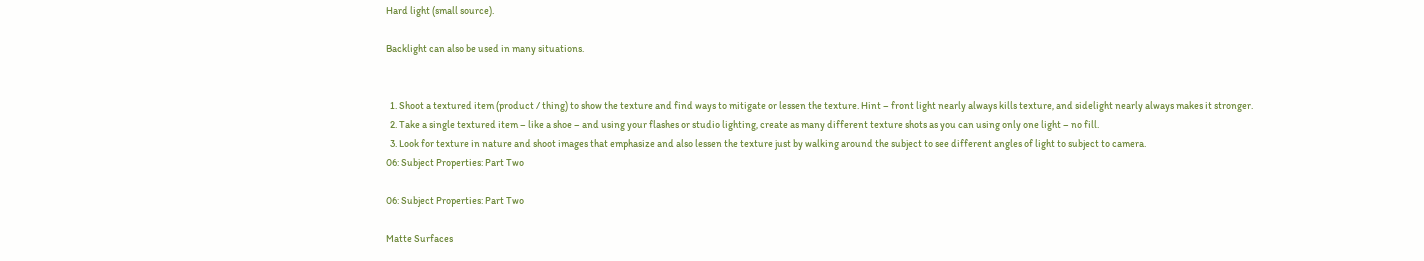Hard light (small source).

Backlight can also be used in many situations.


  1. Shoot a textured item (product / thing) to show the texture and find ways to mitigate or lessen the texture. Hint – front light nearly always kills texture, and sidelight nearly always makes it stronger.
  2. Take a single textured item – like a shoe – and using your flashes or studio lighting, create as many different texture shots as you can using only one light – no fill.
  3. Look for texture in nature and shoot images that emphasize and also lessen the texture just by walking around the subject to see different angles of light to subject to camera.
06: Subject Properties: Part Two

06: Subject Properties: Part Two

Matte Surfaces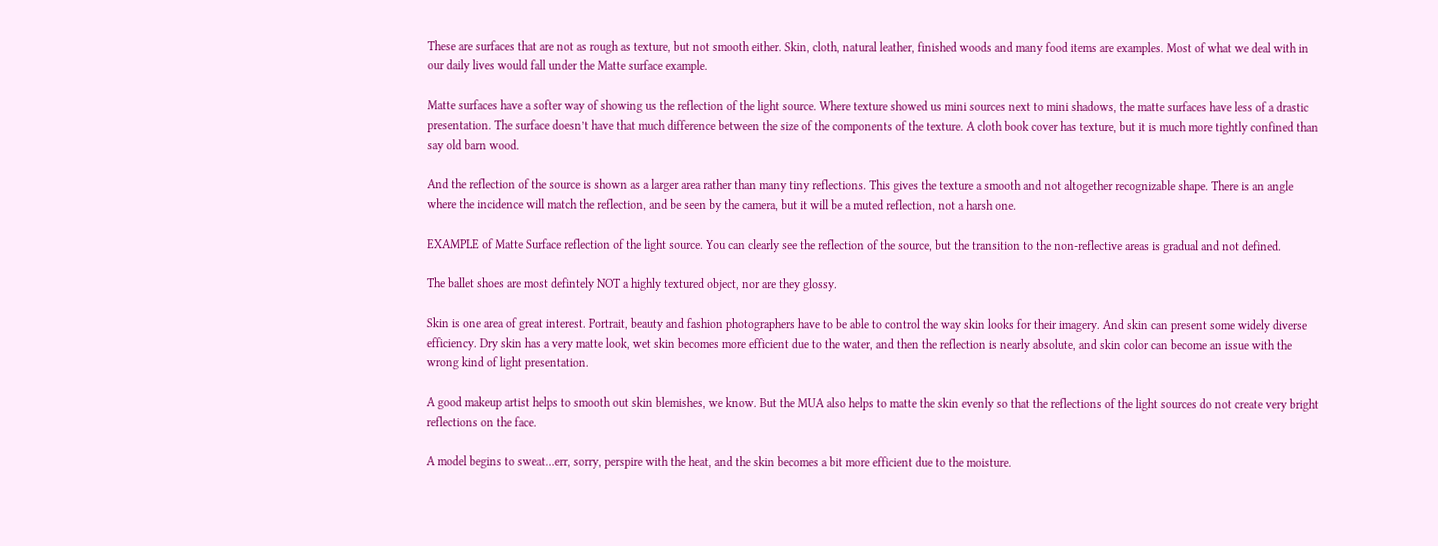These are surfaces that are not as rough as texture, but not smooth either. Skin, cloth, natural leather, finished woods and many food items are examples. Most of what we deal with in our daily lives would fall under the Matte surface example.

Matte surfaces have a softer way of showing us the reflection of the light source. Where texture showed us mini sources next to mini shadows, the matte surfaces have less of a drastic presentation. The surface doesn’t have that much difference between the size of the components of the texture. A cloth book cover has texture, but it is much more tightly confined than say old barn wood.

And the reflection of the source is shown as a larger area rather than many tiny reflections. This gives the texture a smooth and not altogether recognizable shape. There is an angle where the incidence will match the reflection, and be seen by the camera, but it will be a muted reflection, not a harsh one.

EXAMPLE of Matte Surface reflection of the light source. You can clearly see the reflection of the source, but the transition to the non-reflective areas is gradual and not defined.

The ballet shoes are most defintely NOT a highly textured object, nor are they glossy.

Skin is one area of great interest. Portrait, beauty and fashion photographers have to be able to control the way skin looks for their imagery. And skin can present some widely diverse efficiency. Dry skin has a very matte look, wet skin becomes more efficient due to the water, and then the reflection is nearly absolute, and skin color can become an issue with the wrong kind of light presentation.

A good makeup artist helps to smooth out skin blemishes, we know. But the MUA also helps to matte the skin evenly so that the reflections of the light sources do not create very bright reflections on the face.

A model begins to sweat…err, sorry, perspire with the heat, and the skin becomes a bit more efficient due to the moisture.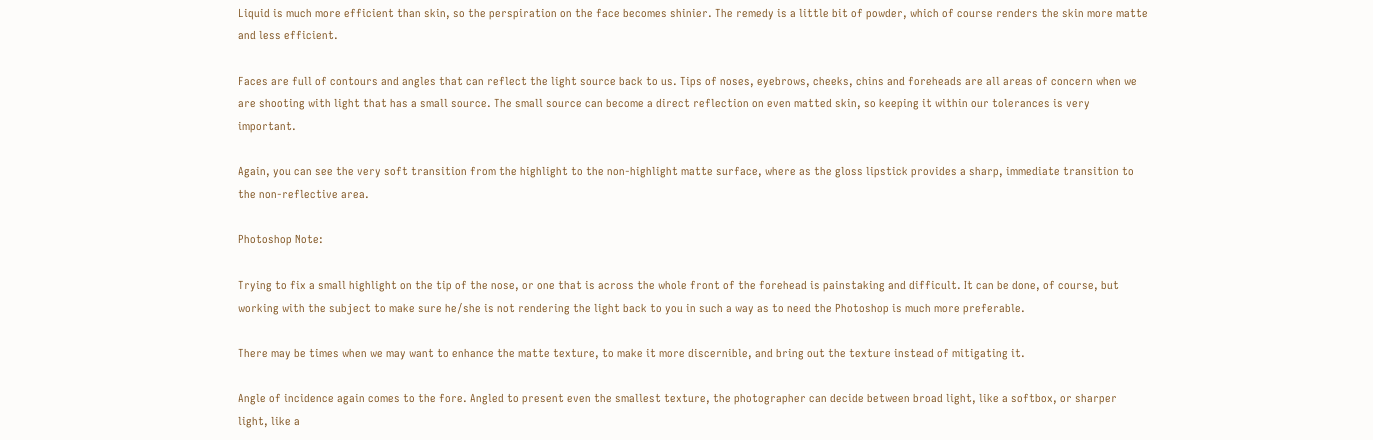Liquid is much more efficient than skin, so the perspiration on the face becomes shinier. The remedy is a little bit of powder, which of course renders the skin more matte and less efficient.

Faces are full of contours and angles that can reflect the light source back to us. Tips of noses, eyebrows, cheeks, chins and foreheads are all areas of concern when we are shooting with light that has a small source. The small source can become a direct reflection on even matted skin, so keeping it within our tolerances is very important.

Again, you can see the very soft transition from the highlight to the non-highlight matte surface, where as the gloss lipstick provides a sharp, immediate transition to the non-reflective area.

Photoshop Note:

Trying to fix a small highlight on the tip of the nose, or one that is across the whole front of the forehead is painstaking and difficult. It can be done, of course, but working with the subject to make sure he/she is not rendering the light back to you in such a way as to need the Photoshop is much more preferable.

There may be times when we may want to enhance the matte texture, to make it more discernible, and bring out the texture instead of mitigating it.

Angle of incidence again comes to the fore. Angled to present even the smallest texture, the photographer can decide between broad light, like a softbox, or sharper light, like a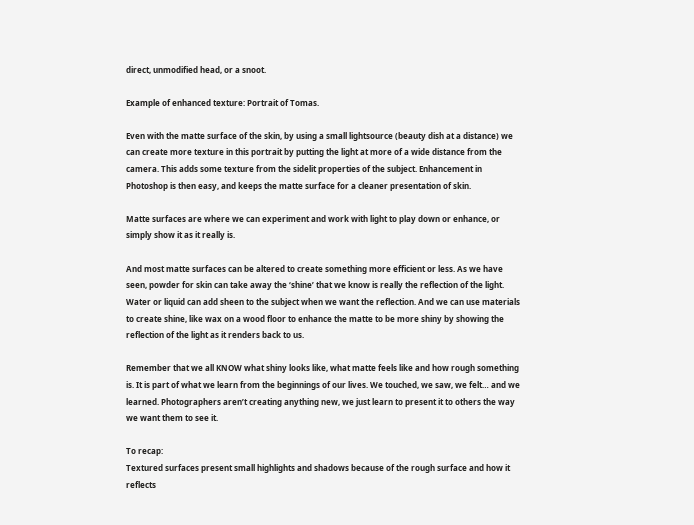direct, unmodified head, or a snoot.

Example of enhanced texture: Portrait of Tomas.

Even with the matte surface of the skin, by using a small lightsource (beauty dish at a distance) we can create more texture in this portrait by putting the light at more of a wide distance from the camera. This adds some texture from the sidelit properties of the subject. Enhancement in Photoshop is then easy, and keeps the matte surface for a cleaner presentation of skin.

Matte surfaces are where we can experiment and work with light to play down or enhance, or simply show it as it really is.

And most matte surfaces can be altered to create something more efficient or less. As we have seen, powder for skin can take away the ‘shine’ that we know is really the reflection of the light. Water or liquid can add sheen to the subject when we want the reflection. And we can use materials to create shine, like wax on a wood floor to enhance the matte to be more shiny by showing the reflection of the light as it renders back to us.

Remember that we all KNOW what shiny looks like, what matte feels like and how rough something is. It is part of what we learn from the beginnings of our lives. We touched, we saw, we felt… and we learned. Photographers aren’t creating anything new, we just learn to present it to others the way we want them to see it.

To recap:
Textured surfaces present small highlights and shadows because of the rough surface and how it reflects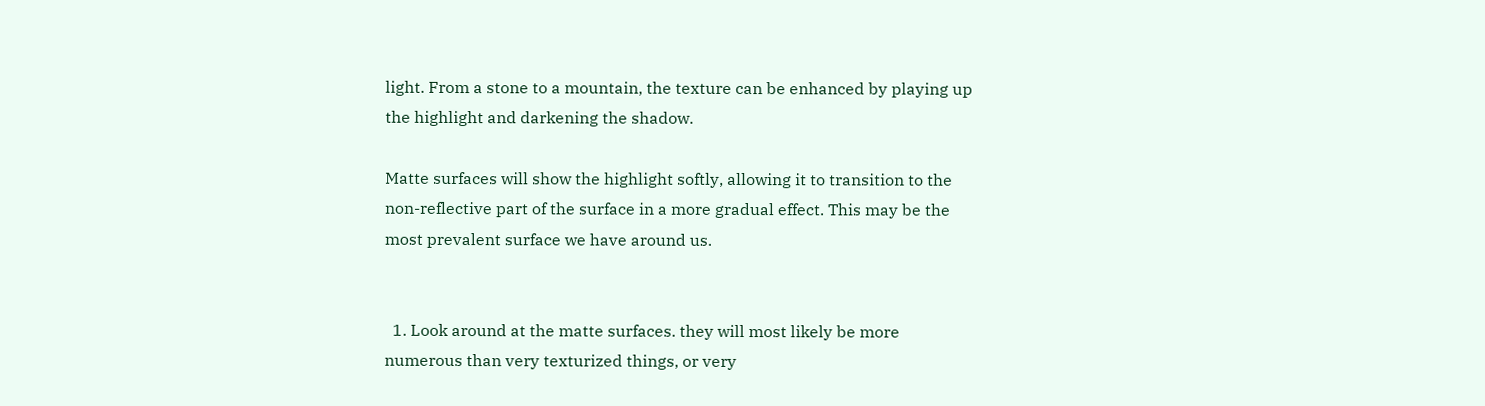light. From a stone to a mountain, the texture can be enhanced by playing up the highlight and darkening the shadow.

Matte surfaces will show the highlight softly, allowing it to transition to the non-reflective part of the surface in a more gradual effect. This may be the most prevalent surface we have around us.


  1. Look around at the matte surfaces. they will most likely be more numerous than very texturized things, or very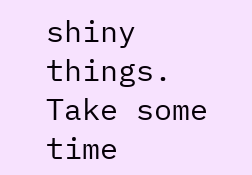shiny things. Take some time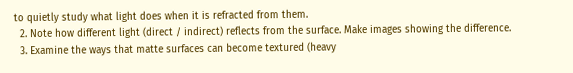to quietly study what light does when it is refracted from them.
  2. Note how different light (direct / indirect) reflects from the surface. Make images showing the difference.
  3. Examine the ways that matte surfaces can become textured (heavy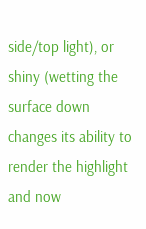side/top light), or shiny (wetting the surface down changes its ability to render the highlight and now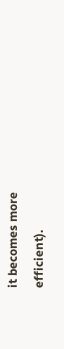it becomes more efficient).